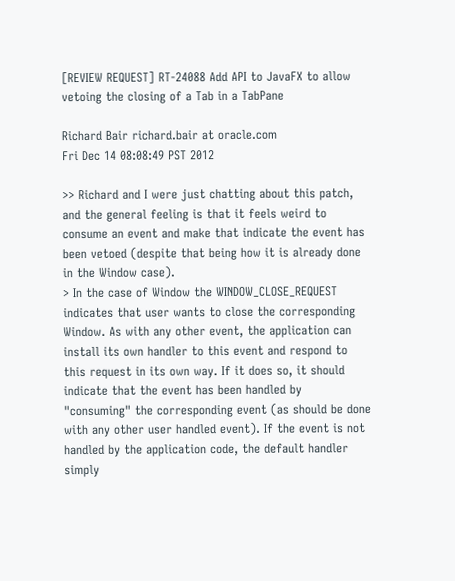[REVIEW REQUEST] RT-24088 Add API to JavaFX to allow vetoing the closing of a Tab in a TabPane

Richard Bair richard.bair at oracle.com
Fri Dec 14 08:08:49 PST 2012

>> Richard and I were just chatting about this patch, and the general feeling is that it feels weird to consume an event and make that indicate the event has been vetoed (despite that being how it is already done in the Window case).
> In the case of Window the WINDOW_CLOSE_REQUEST indicates that user wants to close the corresponding Window. As with any other event, the application can install its own handler to this event and respond to this request in its own way. If it does so, it should indicate that the event has been handled by "consuming" the corresponding event (as should be done with any other user handled event). If the event is not handled by the application code, the default handler simply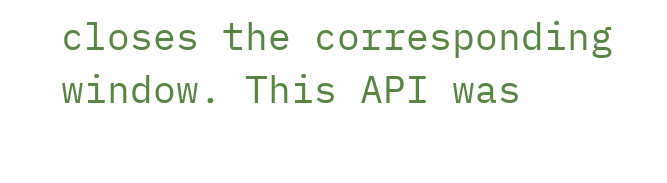closes the corresponding window. This API was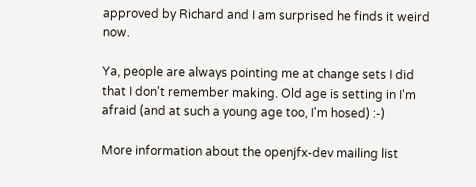approved by Richard and I am surprised he finds it weird now.

Ya, people are always pointing me at change sets I did that I don't remember making. Old age is setting in I'm afraid (and at such a young age too, I'm hosed) :-)

More information about the openjfx-dev mailing list